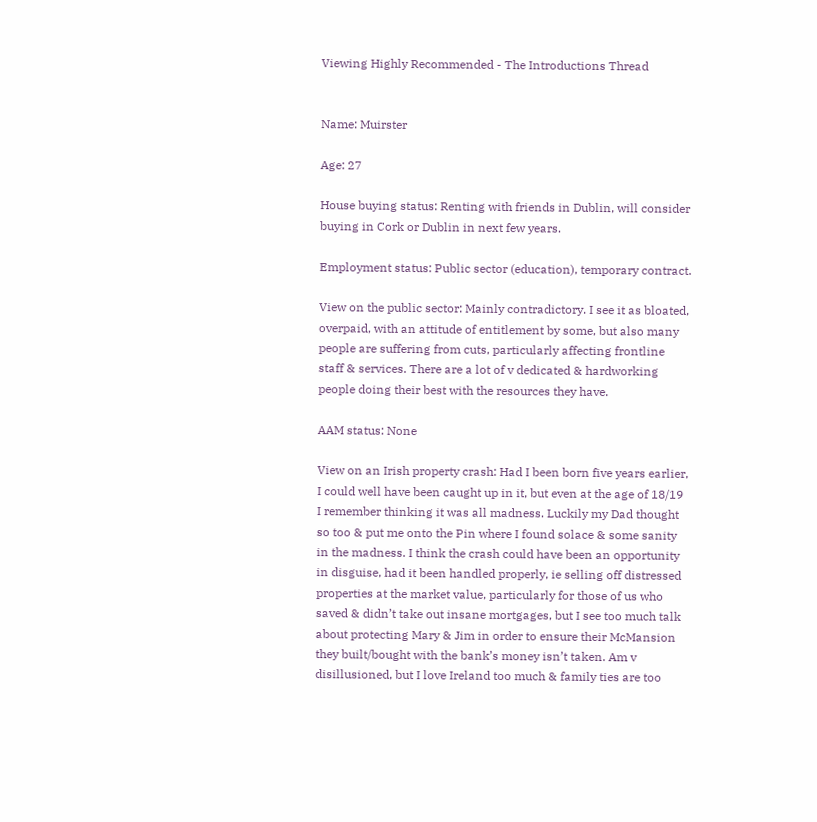Viewing Highly Recommended - The Introductions Thread


Name: Muirster

Age: 27

House buying status: Renting with friends in Dublin, will consider buying in Cork or Dublin in next few years.

Employment status: Public sector (education), temporary contract.

View on the public sector: Mainly contradictory. I see it as bloated, overpaid, with an attitude of entitlement by some, but also many people are suffering from cuts, particularly affecting frontline staff & services. There are a lot of v dedicated & hardworking people doing their best with the resources they have.

AAM status: None

View on an Irish property crash: Had I been born five years earlier, I could well have been caught up in it, but even at the age of 18/19 I remember thinking it was all madness. Luckily my Dad thought so too & put me onto the Pin where I found solace & some sanity in the madness. I think the crash could have been an opportunity in disguise, had it been handled properly, ie selling off distressed properties at the market value, particularly for those of us who saved & didn’t take out insane mortgages, but I see too much talk about protecting Mary & Jim in order to ensure their McMansion they built/bought with the bank’s money isn’t taken. Am v disillusioned, but I love Ireland too much & family ties are too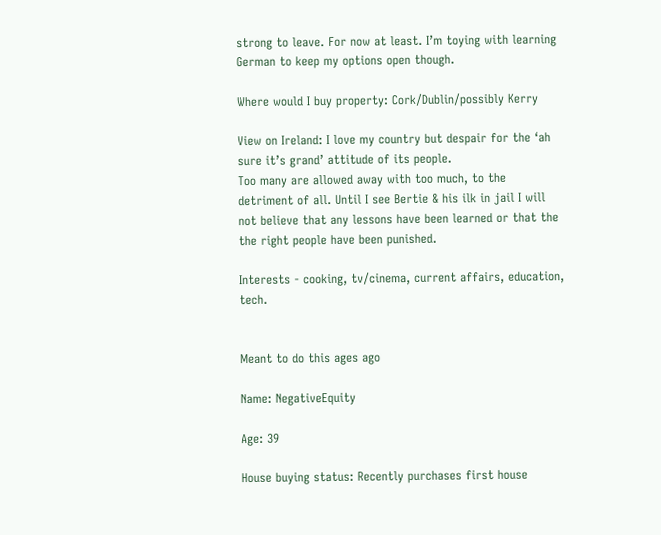strong to leave. For now at least. I’m toying with learning German to keep my options open though.

Where would I buy property: Cork/Dublin/possibly Kerry

View on Ireland: I love my country but despair for the ‘ah sure it’s grand’ attitude of its people.
Too many are allowed away with too much, to the detriment of all. Until I see Bertie & his ilk in jail I will not believe that any lessons have been learned or that the the right people have been punished.

Interests - cooking, tv/cinema, current affairs, education, tech.


Meant to do this ages ago

Name: NegativeEquity

Age: 39

House buying status: Recently purchases first house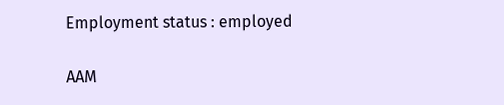Employment status : employed

AAM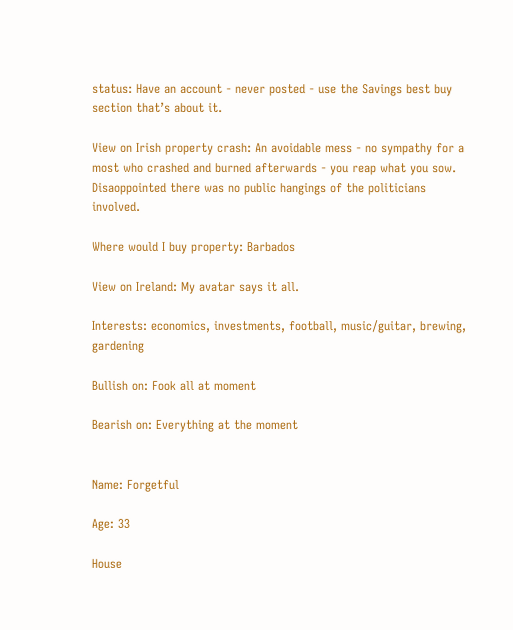status: Have an account - never posted - use the Savings best buy section that’s about it.

View on Irish property crash: An avoidable mess - no sympathy for a most who crashed and burned afterwards - you reap what you sow. Disaoppointed there was no public hangings of the politicians involved.

Where would I buy property: Barbados

View on Ireland: My avatar says it all.

Interests: economics, investments, football, music/guitar, brewing, gardening

Bullish on: Fook all at moment

Bearish on: Everything at the moment


Name: Forgetful

Age: 33

House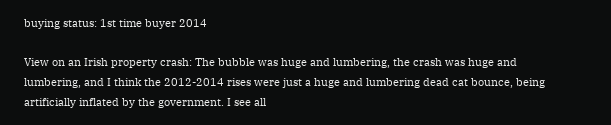buying status: 1st time buyer 2014

View on an Irish property crash: The bubble was huge and lumbering, the crash was huge and lumbering, and I think the 2012-2014 rises were just a huge and lumbering dead cat bounce, being artificially inflated by the government. I see all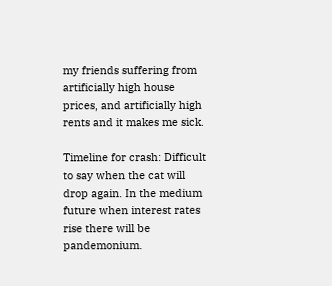my friends suffering from artificially high house prices, and artificially high rents and it makes me sick.

Timeline for crash: Difficult to say when the cat will drop again. In the medium future when interest rates rise there will be pandemonium.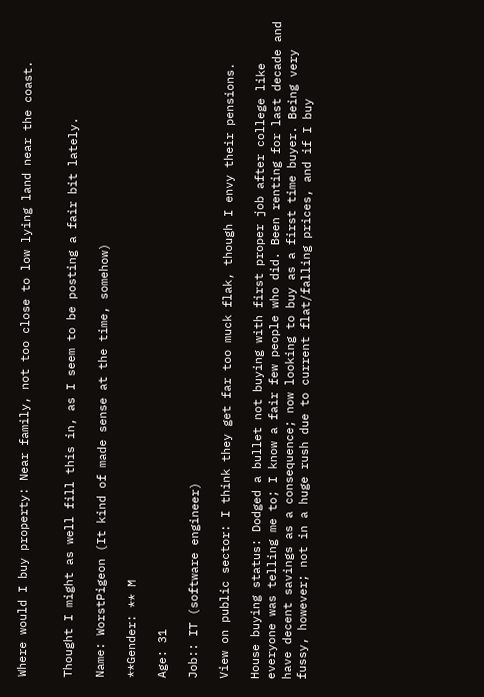Where would I buy property: Near family, not too close to low lying land near the coast.


Thought I might as well fill this in, as I seem to be posting a fair bit lately.

Name: WorstPigeon (It kind of made sense at the time, somehow)

**Gender: ** M

Age: 31

Job:: IT (software engineer)

View on public sector: I think they get far too muck flak, though I envy their pensions.

House buying status: Dodged a bullet not buying with first proper job after college like everyone was telling me to; I know a fair few people who did. Been renting for last decade and have decent savings as a consequence; now looking to buy as a first time buyer. Being very fussy, however; not in a huge rush due to current flat/falling prices, and if I buy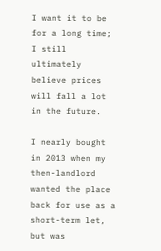I want it to be for a long time; I still ultimately believe prices will fall a lot in the future.

I nearly bought in 2013 when my then-landlord wanted the place back for use as a short-term let, but was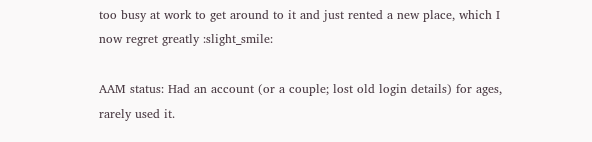too busy at work to get around to it and just rented a new place, which I now regret greatly :slight_smile:

AAM status: Had an account (or a couple; lost old login details) for ages, rarely used it.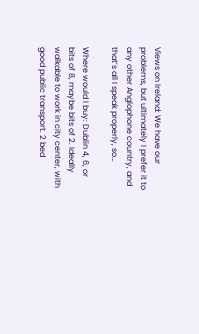Views on Ireland: We have our problems, but ultimately I prefer it to any other Anglophone country, and that’s all I speak properly, so…

Where would I buy: Dublin 4, 6, or bits of 8, maybe bits of 2. Ideally walkable to work in city center, with good public transport. 2 bed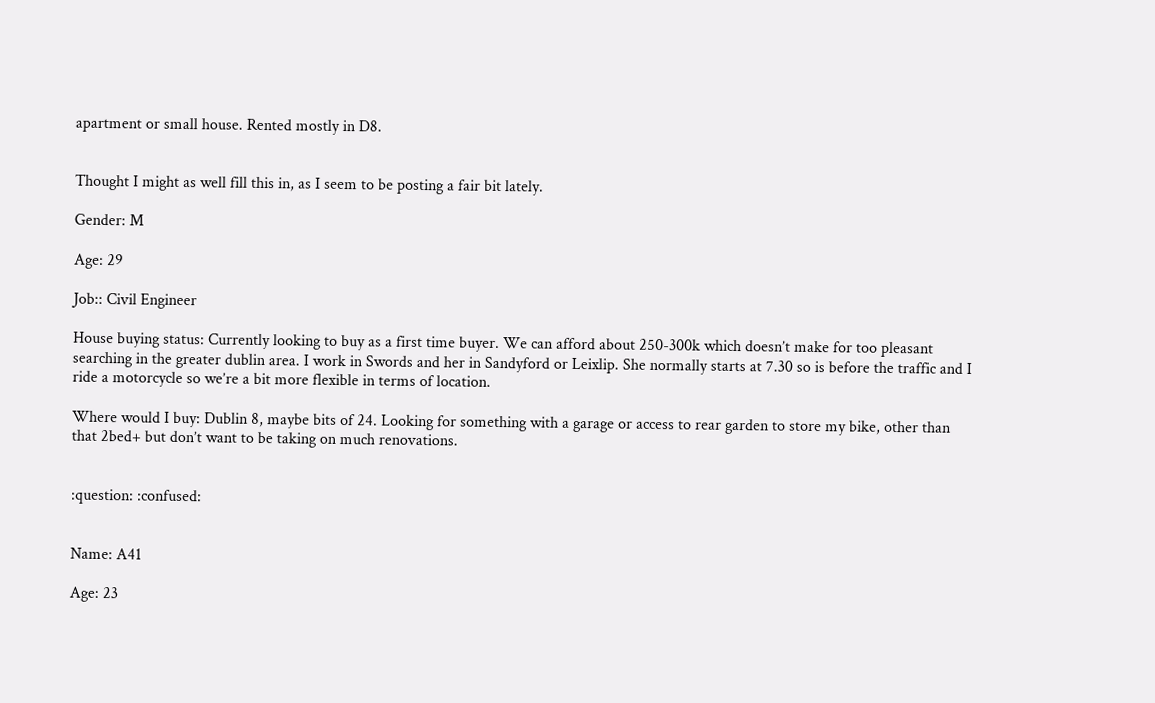apartment or small house. Rented mostly in D8.


Thought I might as well fill this in, as I seem to be posting a fair bit lately.

Gender: M

Age: 29

Job:: Civil Engineer

House buying status: Currently looking to buy as a first time buyer. We can afford about 250-300k which doesn’t make for too pleasant searching in the greater dublin area. I work in Swords and her in Sandyford or Leixlip. She normally starts at 7.30 so is before the traffic and I ride a motorcycle so we’re a bit more flexible in terms of location.

Where would I buy: Dublin 8, maybe bits of 24. Looking for something with a garage or access to rear garden to store my bike, other than that 2bed+ but don’t want to be taking on much renovations.


:question: :confused:


Name: A41

Age: 23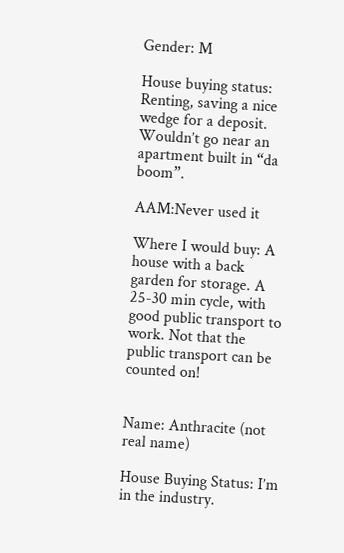Gender: M

House buying status: Renting, saving a nice wedge for a deposit. Wouldn’t go near an apartment built in “da boom”.

AAM:Never used it

Where I would buy: A house with a back garden for storage. A 25-30 min cycle, with good public transport to work. Not that the public transport can be counted on!


Name: Anthracite (not real name)

House Buying Status: I’m in the industry.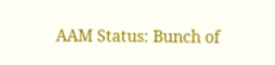AAM Status: Bunch of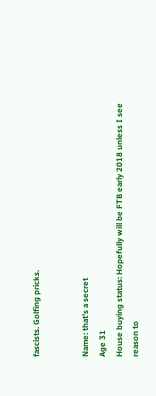fascists. Golfing pricks.


Name: that’s a secret
Age 31
House buying status: Hopefully will be FTB early 2018 unless I see reason to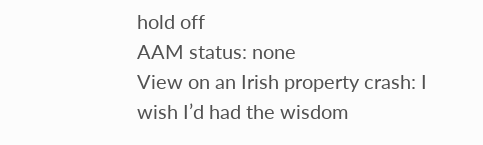hold off
AAM status: none
View on an Irish property crash: I wish I’d had the wisdom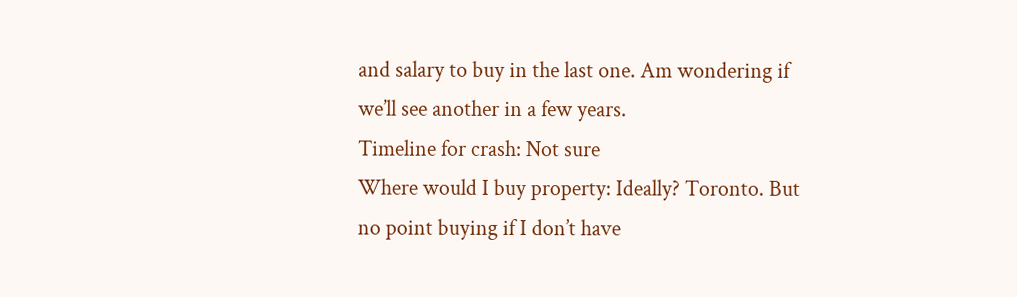and salary to buy in the last one. Am wondering if we’ll see another in a few years.
Timeline for crash: Not sure
Where would I buy property: Ideally? Toronto. But no point buying if I don’t have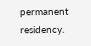permanent residency.